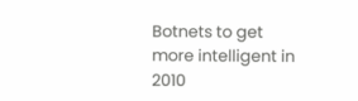Botnets to get more intelligent in 2010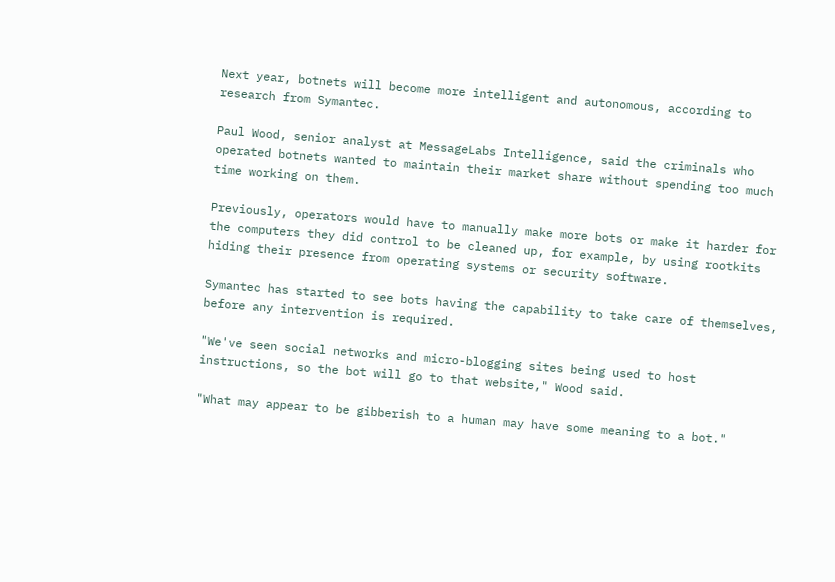Next year, botnets will become more intelligent and autonomous, according to research from Symantec.

Paul Wood, senior analyst at MessageLabs Intelligence, said the criminals who operated botnets wanted to maintain their market share without spending too much time working on them.

Previously, operators would have to manually make more bots or make it harder for the computers they did control to be cleaned up, for example, by using rootkits hiding their presence from operating systems or security software.

Symantec has started to see bots having the capability to take care of themselves, before any intervention is required.

"We've seen social networks and micro-blogging sites being used to host instructions, so the bot will go to that website," Wood said.

"What may appear to be gibberish to a human may have some meaning to a bot."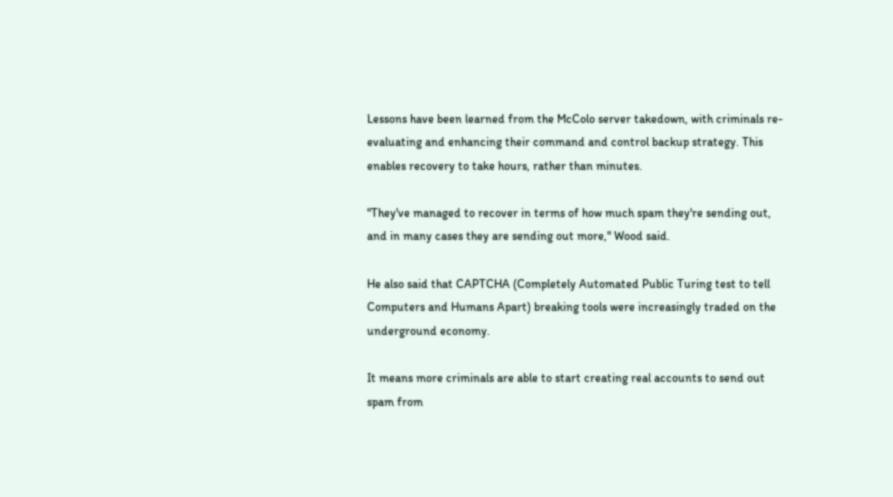Lessons have been learned from the McColo server takedown, with criminals re-evaluating and enhancing their command and control backup strategy. This enables recovery to take hours, rather than minutes.

"They've managed to recover in terms of how much spam they're sending out, and in many cases they are sending out more," Wood said.

He also said that CAPTCHA (Completely Automated Public Turing test to tell Computers and Humans Apart) breaking tools were increasingly traded on the underground economy.

It means more criminals are able to start creating real accounts to send out spam from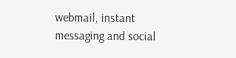webmail, instant messaging and social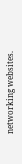networking websites.